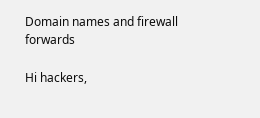Domain names and firewall forwards

Hi hackers,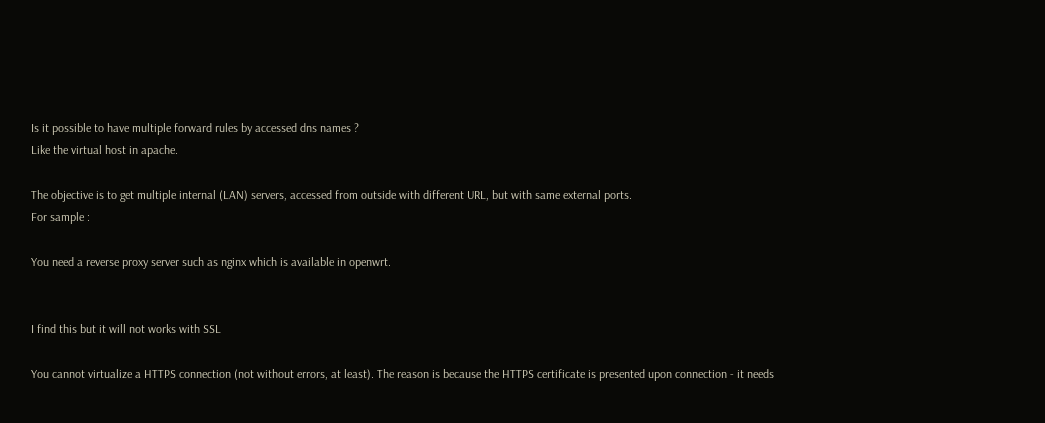Is it possible to have multiple forward rules by accessed dns names ?
Like the virtual host in apache.

The objective is to get multiple internal (LAN) servers, accessed from outside with different URL, but with same external ports.
For sample :

You need a reverse proxy server such as nginx which is available in openwrt.


I find this but it will not works with SSL

You cannot virtualize a HTTPS connection (not without errors, at least). The reason is because the HTTPS certificate is presented upon connection - it needs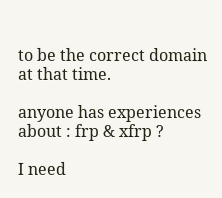to be the correct domain at that time.

anyone has experiences about : frp & xfrp ?

I need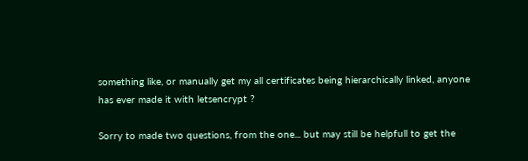something like, or manually get my all certificates being hierarchically linked, anyone has ever made it with letsencrypt ?

Sorry to made two questions, from the one... but may still be helpfull to get the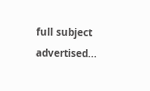full subject advertised...